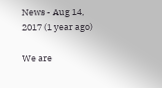News - Aug 14, 2017 (1 year ago)

We are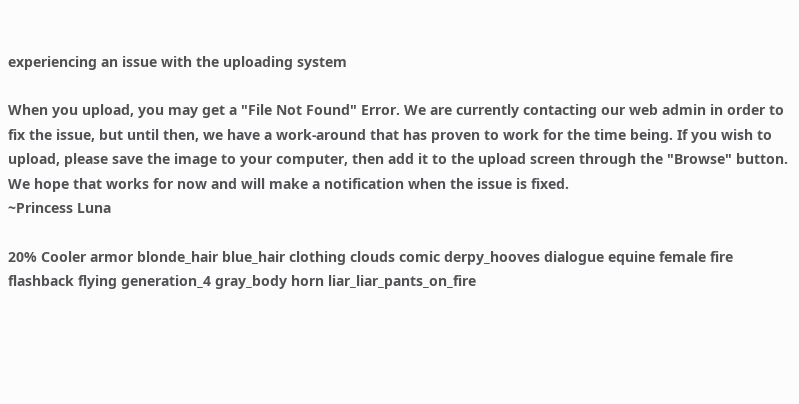experiencing an issue with the uploading system

When you upload, you may get a "File Not Found" Error. We are currently contacting our web admin in order to fix the issue, but until then, we have a work-around that has proven to work for the time being. If you wish to upload, please save the image to your computer, then add it to the upload screen through the "Browse" button. We hope that works for now and will make a notification when the issue is fixed.
~Princess Luna

20% Cooler armor blonde_hair blue_hair clothing clouds comic derpy_hooves dialogue equine female fire flashback flying generation_4 gray_body horn liar_liar_pants_on_fire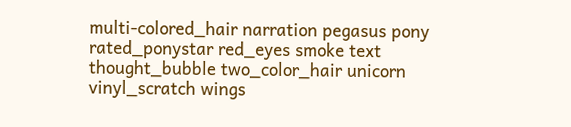multi-colored_hair narration pegasus pony rated_ponystar red_eyes smoke text thought_bubble two_color_hair unicorn vinyl_scratch wings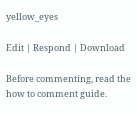yellow_eyes

Edit | Respond | Download

Before commenting, read the how to comment guide.